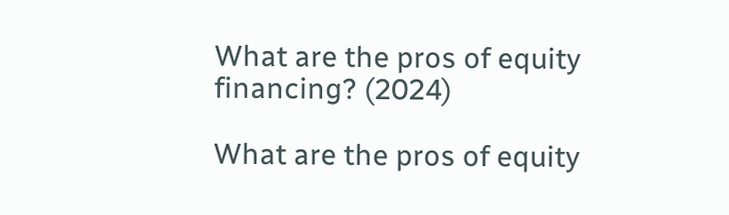What are the pros of equity financing? (2024)

What are the pros of equity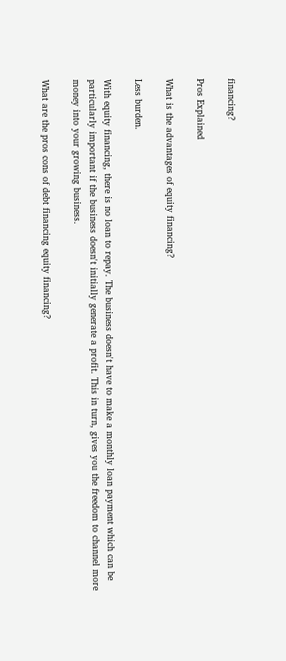financing?

Pros Explained

What is the advantages of equity financing?

Less burden.

With equity financing, there is no loan to repay. The business doesn't have to make a monthly loan payment which can be particularly important if the business doesn't initially generate a profit. This in turn, gives you the freedom to channel more money into your growing business.

What are the pros cons of debt financing equity financing?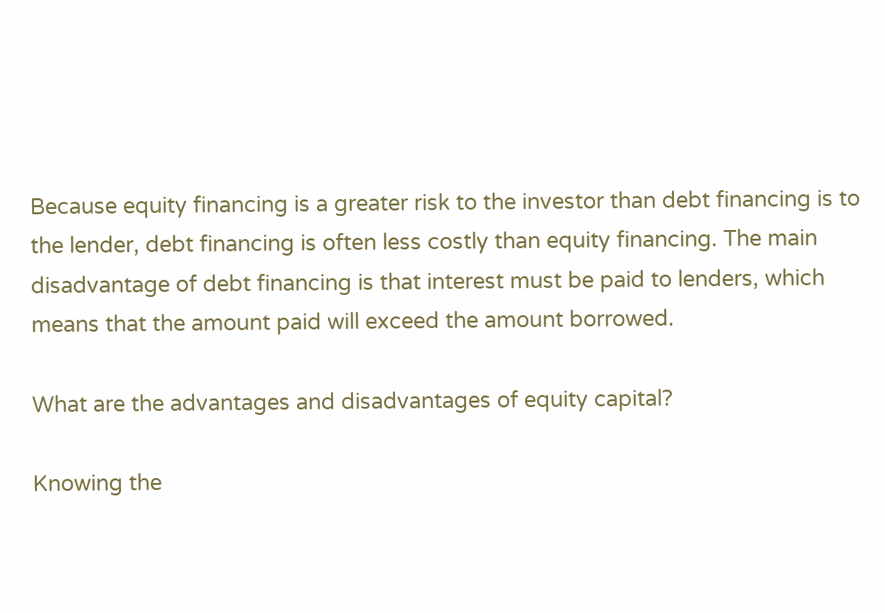Because equity financing is a greater risk to the investor than debt financing is to the lender, debt financing is often less costly than equity financing. The main disadvantage of debt financing is that interest must be paid to lenders, which means that the amount paid will exceed the amount borrowed.

What are the advantages and disadvantages of equity capital?

Knowing the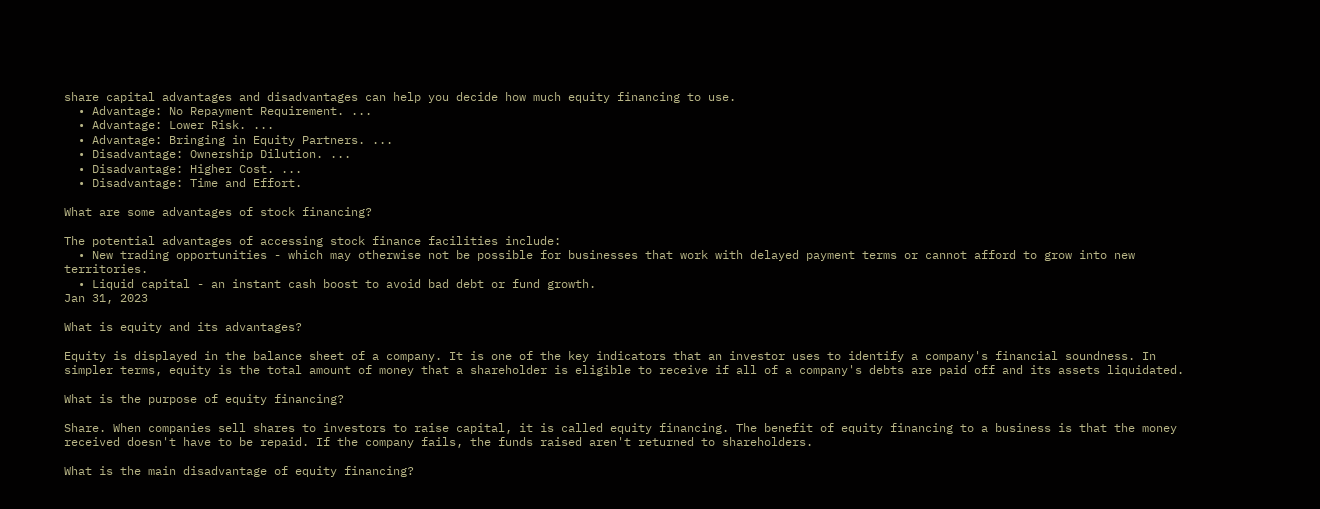share capital advantages and disadvantages can help you decide how much equity financing to use.
  • Advantage: No Repayment Requirement. ...
  • Advantage: Lower Risk. ...
  • Advantage: Bringing in Equity Partners. ...
  • Disadvantage: Ownership Dilution. ...
  • Disadvantage: Higher Cost. ...
  • Disadvantage: Time and Effort.

What are some advantages of stock financing?

The potential advantages of accessing stock finance facilities include:
  • New trading opportunities - which may otherwise not be possible for businesses that work with delayed payment terms or cannot afford to grow into new territories.
  • Liquid capital - an instant cash boost to avoid bad debt or fund growth.
Jan 31, 2023

What is equity and its advantages?

Equity is displayed in the balance sheet of a company. It is one of the key indicators that an investor uses to identify a company's financial soundness. In simpler terms, equity is the total amount of money that a shareholder is eligible to receive if all of a company's debts are paid off and its assets liquidated.

What is the purpose of equity financing?

Share. When companies sell shares to investors to raise capital, it is called equity financing. The benefit of equity financing to a business is that the money received doesn't have to be repaid. If the company fails, the funds raised aren't returned to shareholders.

What is the main disadvantage of equity financing?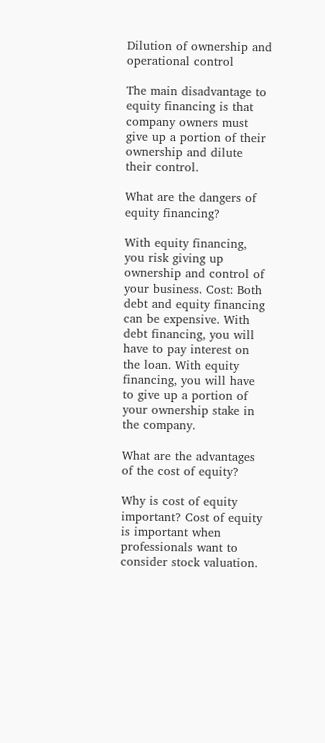Dilution of ownership and operational control

The main disadvantage to equity financing is that company owners must give up a portion of their ownership and dilute their control.

What are the dangers of equity financing?

With equity financing, you risk giving up ownership and control of your business. Cost: Both debt and equity financing can be expensive. With debt financing, you will have to pay interest on the loan. With equity financing, you will have to give up a portion of your ownership stake in the company.

What are the advantages of the cost of equity?

Why is cost of equity important? Cost of equity is important when professionals want to consider stock valuation.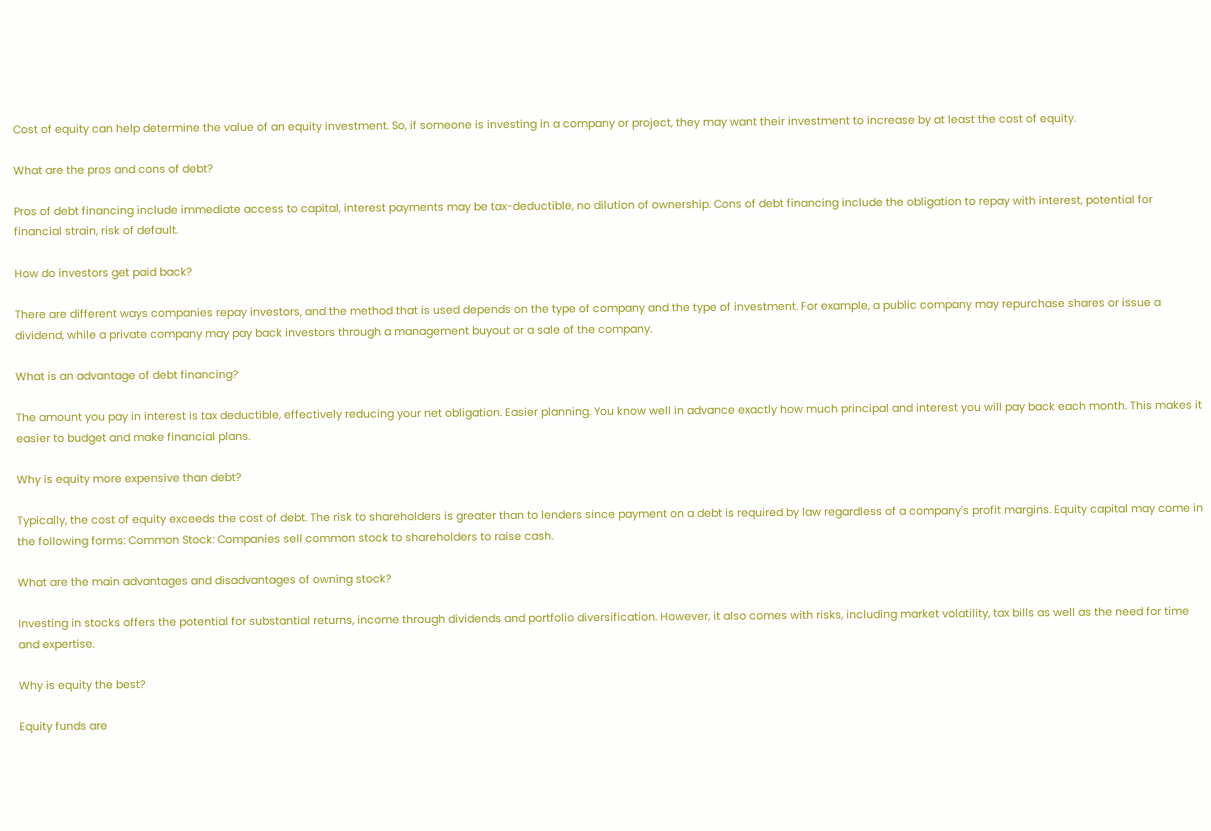Cost of equity can help determine the value of an equity investment. So, if someone is investing in a company or project, they may want their investment to increase by at least the cost of equity.

What are the pros and cons of debt?

Pros of debt financing include immediate access to capital, interest payments may be tax-deductible, no dilution of ownership. Cons of debt financing include the obligation to repay with interest, potential for financial strain, risk of default.

How do investors get paid back?

There are different ways companies repay investors, and the method that is used depends on the type of company and the type of investment. For example, a public company may repurchase shares or issue a dividend, while a private company may pay back investors through a management buyout or a sale of the company.

What is an advantage of debt financing?

The amount you pay in interest is tax deductible, effectively reducing your net obligation. Easier planning. You know well in advance exactly how much principal and interest you will pay back each month. This makes it easier to budget and make financial plans.

Why is equity more expensive than debt?

Typically, the cost of equity exceeds the cost of debt. The risk to shareholders is greater than to lenders since payment on a debt is required by law regardless of a company's profit margins. Equity capital may come in the following forms: Common Stock: Companies sell common stock to shareholders to raise cash.

What are the main advantages and disadvantages of owning stock?

Investing in stocks offers the potential for substantial returns, income through dividends and portfolio diversification. However, it also comes with risks, including market volatility, tax bills as well as the need for time and expertise.

Why is equity the best?

Equity funds are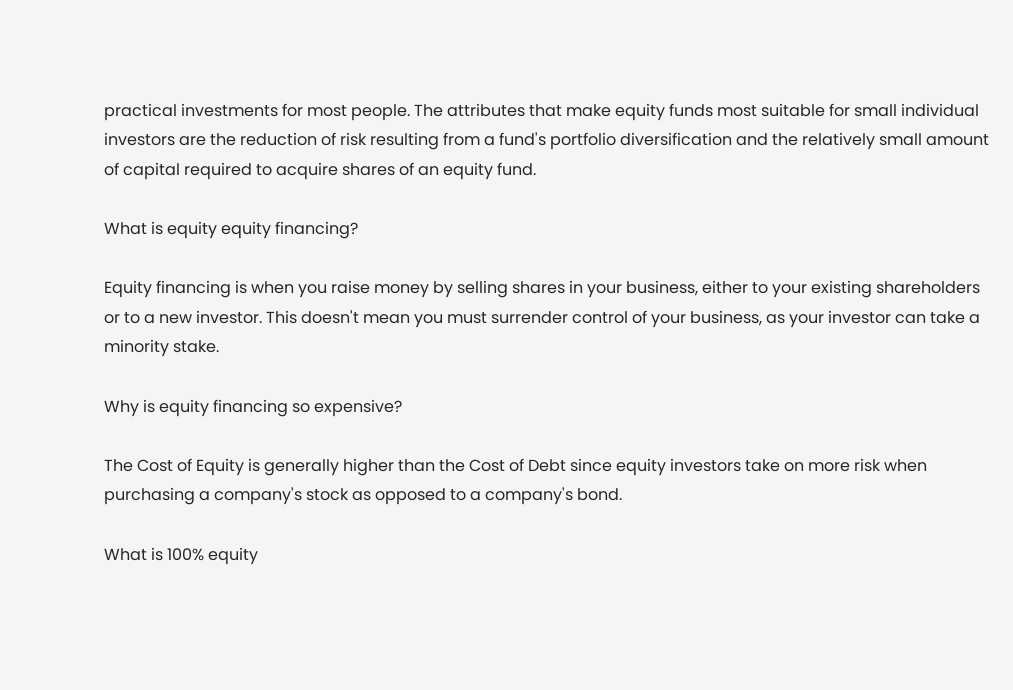practical investments for most people. The attributes that make equity funds most suitable for small individual investors are the reduction of risk resulting from a fund's portfolio diversification and the relatively small amount of capital required to acquire shares of an equity fund.

What is equity equity financing?

Equity financing is when you raise money by selling shares in your business, either to your existing shareholders or to a new investor. This doesn't mean you must surrender control of your business, as your investor can take a minority stake.

Why is equity financing so expensive?

The Cost of Equity is generally higher than the Cost of Debt since equity investors take on more risk when purchasing a company's stock as opposed to a company's bond.

What is 100% equity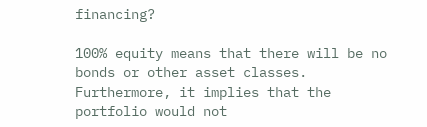financing?

100% equity means that there will be no bonds or other asset classes. Furthermore, it implies that the portfolio would not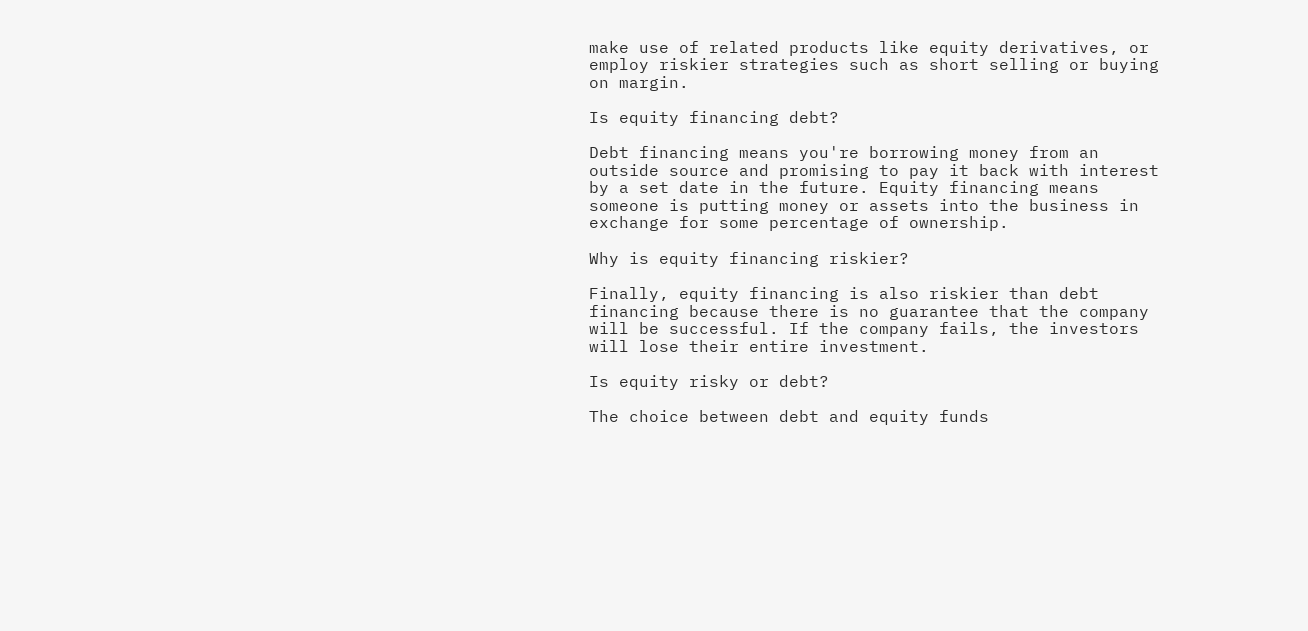make use of related products like equity derivatives, or employ riskier strategies such as short selling or buying on margin.

Is equity financing debt?

Debt financing means you're borrowing money from an outside source and promising to pay it back with interest by a set date in the future. Equity financing means someone is putting money or assets into the business in exchange for some percentage of ownership.

Why is equity financing riskier?

Finally, equity financing is also riskier than debt financing because there is no guarantee that the company will be successful. If the company fails, the investors will lose their entire investment.

Is equity risky or debt?

The choice between debt and equity funds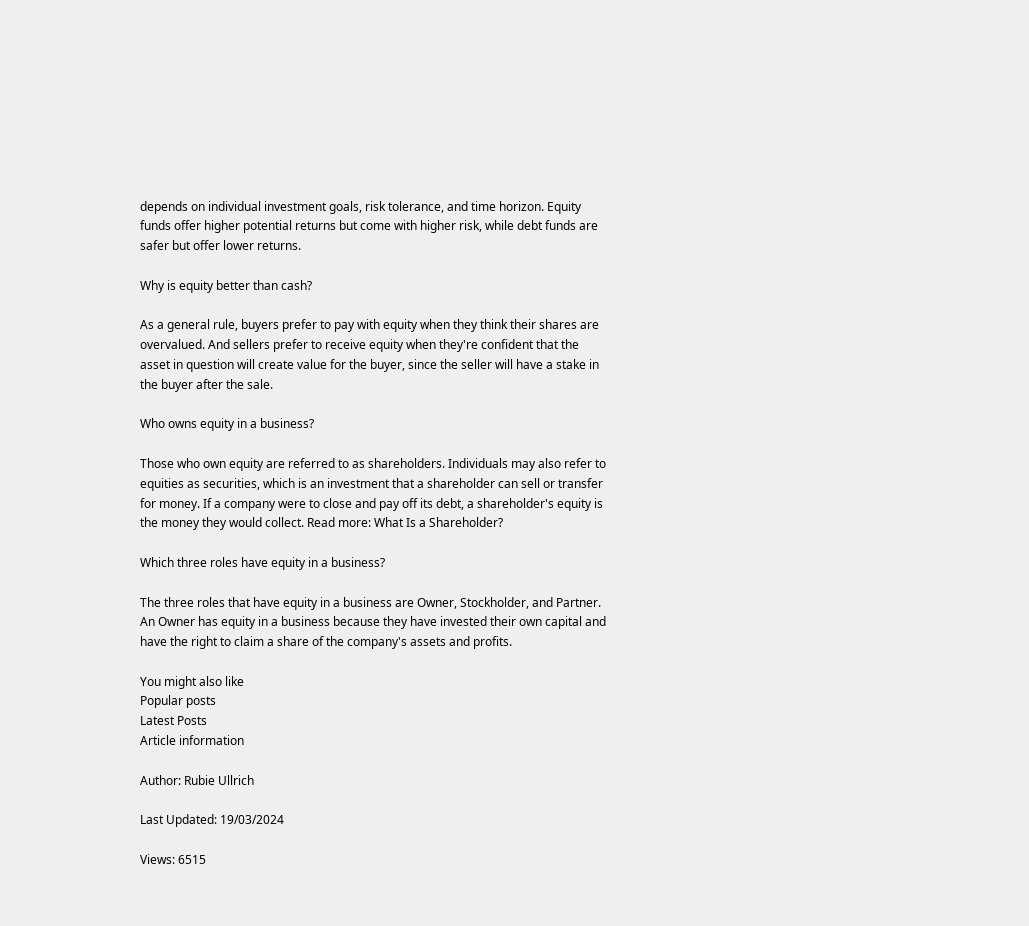depends on individual investment goals, risk tolerance, and time horizon. Equity funds offer higher potential returns but come with higher risk, while debt funds are safer but offer lower returns.

Why is equity better than cash?

As a general rule, buyers prefer to pay with equity when they think their shares are overvalued. And sellers prefer to receive equity when they're confident that the asset in question will create value for the buyer, since the seller will have a stake in the buyer after the sale.

Who owns equity in a business?

Those who own equity are referred to as shareholders. Individuals may also refer to equities as securities, which is an investment that a shareholder can sell or transfer for money. If a company were to close and pay off its debt, a shareholder's equity is the money they would collect. Read more: What Is a Shareholder?

Which three roles have equity in a business?

The three roles that have equity in a business are Owner, Stockholder, and Partner. An Owner has equity in a business because they have invested their own capital and have the right to claim a share of the company's assets and profits.

You might also like
Popular posts
Latest Posts
Article information

Author: Rubie Ullrich

Last Updated: 19/03/2024

Views: 6515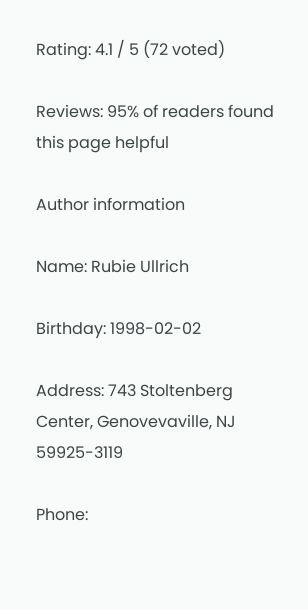Rating: 4.1 / 5 (72 voted)

Reviews: 95% of readers found this page helpful

Author information

Name: Rubie Ullrich

Birthday: 1998-02-02

Address: 743 Stoltenberg Center, Genovevaville, NJ 59925-3119

Phone: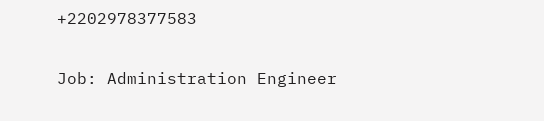+2202978377583

Job: Administration Engineer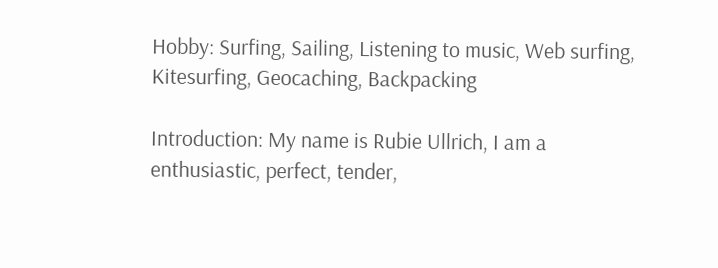Hobby: Surfing, Sailing, Listening to music, Web surfing, Kitesurfing, Geocaching, Backpacking

Introduction: My name is Rubie Ullrich, I am a enthusiastic, perfect, tender,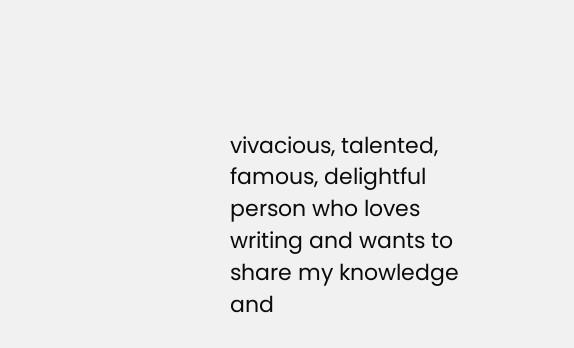vivacious, talented, famous, delightful person who loves writing and wants to share my knowledge and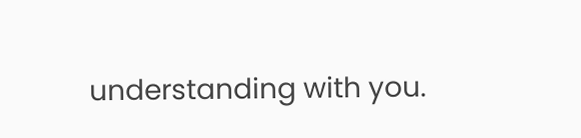understanding with you.